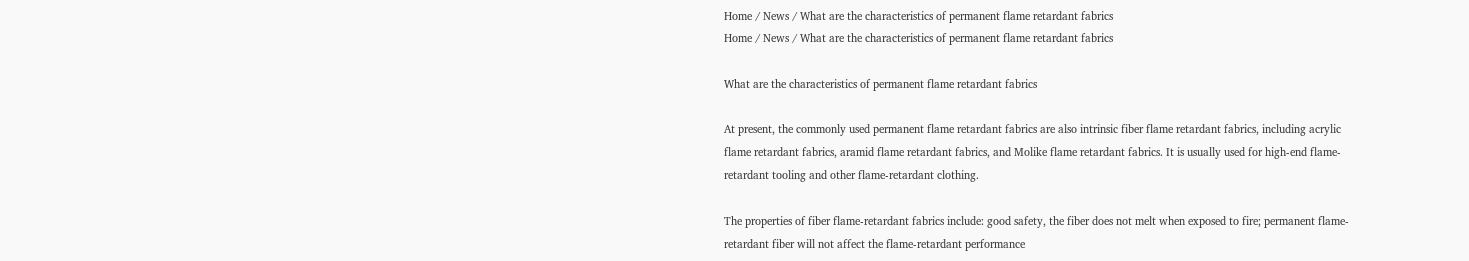Home / News / What are the characteristics of permanent flame retardant fabrics
Home / News / What are the characteristics of permanent flame retardant fabrics

What are the characteristics of permanent flame retardant fabrics

At present, the commonly used permanent flame retardant fabrics are also intrinsic fiber flame retardant fabrics, including acrylic flame retardant fabrics, aramid flame retardant fabrics, and Molike flame retardant fabrics. It is usually used for high-end flame-retardant tooling and other flame-retardant clothing.

The properties of fiber flame-retardant fabrics include: good safety, the fiber does not melt when exposed to fire; permanent flame-retardant fiber will not affect the flame-retardant performance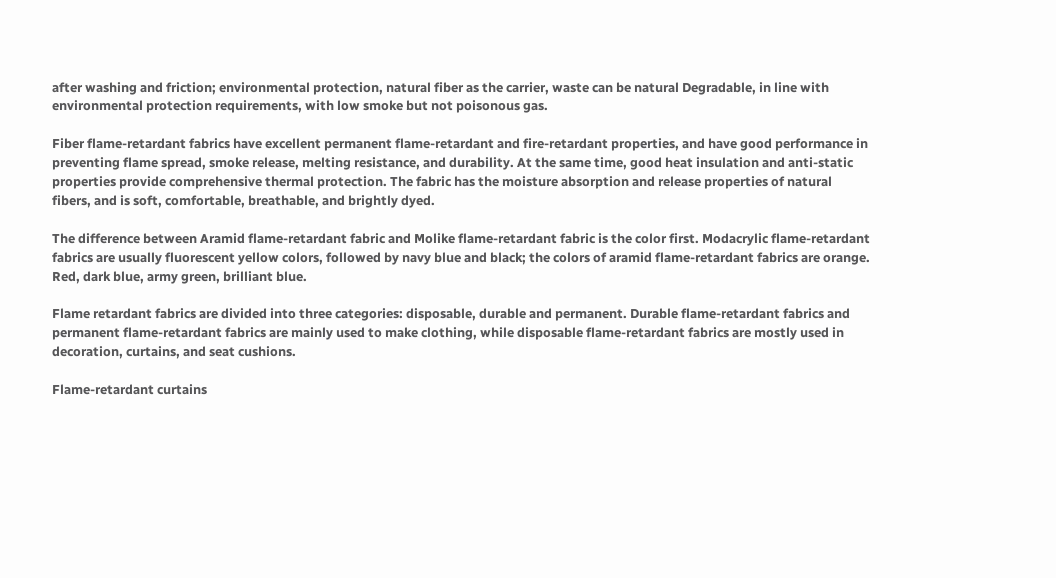after washing and friction; environmental protection, natural fiber as the carrier, waste can be natural Degradable, in line with environmental protection requirements, with low smoke but not poisonous gas.

Fiber flame-retardant fabrics have excellent permanent flame-retardant and fire-retardant properties, and have good performance in preventing flame spread, smoke release, melting resistance, and durability. At the same time, good heat insulation and anti-static properties provide comprehensive thermal protection. The fabric has the moisture absorption and release properties of natural fibers, and is soft, comfortable, breathable, and brightly dyed.

The difference between Aramid flame-retardant fabric and Molike flame-retardant fabric is the color first. Modacrylic flame-retardant fabrics are usually fluorescent yellow colors, followed by navy blue and black; the colors of aramid flame-retardant fabrics are orange. Red, dark blue, army green, brilliant blue.

Flame retardant fabrics are divided into three categories: disposable, durable and permanent. Durable flame-retardant fabrics and permanent flame-retardant fabrics are mainly used to make clothing, while disposable flame-retardant fabrics are mostly used in decoration, curtains, and seat cushions.

Flame-retardant curtains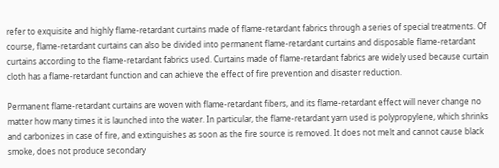refer to exquisite and highly flame-retardant curtains made of flame-retardant fabrics through a series of special treatments. Of course, flame-retardant curtains can also be divided into permanent flame-retardant curtains and disposable flame-retardant curtains according to the flame-retardant fabrics used. Curtains made of flame-retardant fabrics are widely used because curtain cloth has a flame-retardant function and can achieve the effect of fire prevention and disaster reduction.

Permanent flame-retardant curtains are woven with flame-retardant fibers, and its flame-retardant effect will never change no matter how many times it is launched into the water. In particular, the flame-retardant yarn used is polypropylene, which shrinks and carbonizes in case of fire, and extinguishes as soon as the fire source is removed. It does not melt and cannot cause black smoke, does not produce secondary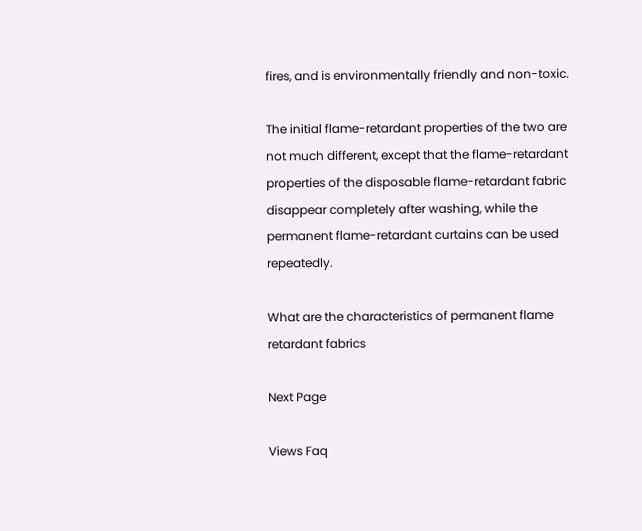fires, and is environmentally friendly and non-toxic.

The initial flame-retardant properties of the two are not much different, except that the flame-retardant properties of the disposable flame-retardant fabric disappear completely after washing, while the permanent flame-retardant curtains can be used repeatedly.

What are the characteristics of permanent flame retardant fabrics

Next Page

Views Faq